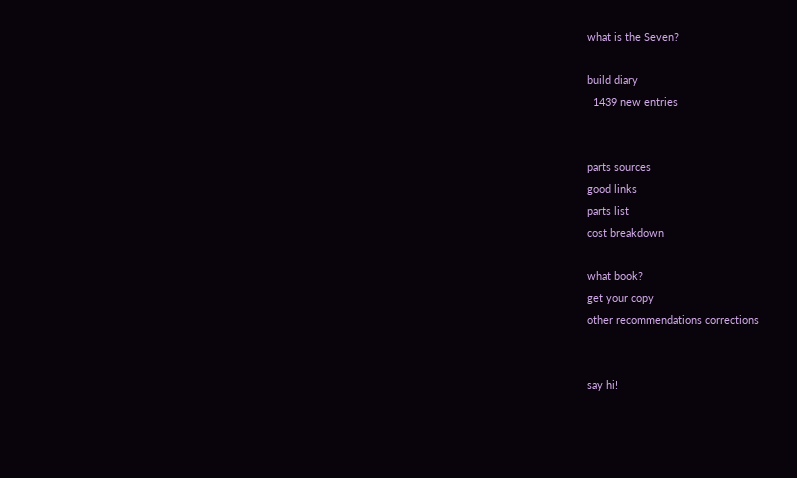what is the Seven?

build diary
  1439 new entries


parts sources
good links
parts list
cost breakdown

what book?
get your copy
other recommendations corrections


say hi!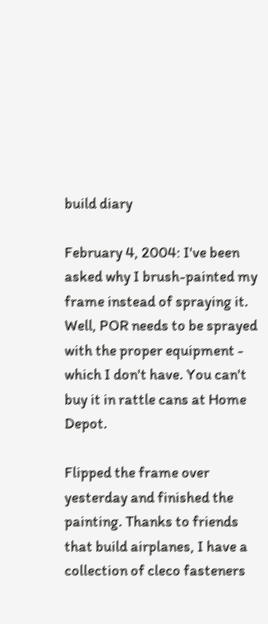build diary

February 4, 2004: I've been asked why I brush-painted my frame instead of spraying it.
Well, POR needs to be sprayed with the proper equipment - which I don't have. You can't buy it in rattle cans at Home Depot.

Flipped the frame over yesterday and finished the painting. Thanks to friends that build airplanes, I have a collection of cleco fasteners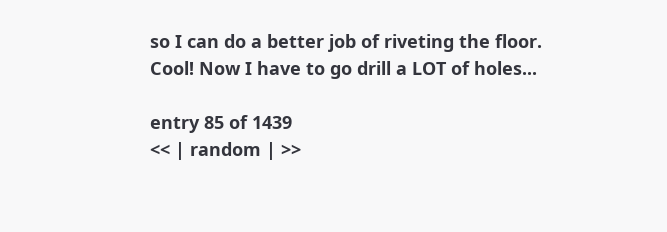so I can do a better job of riveting the floor. Cool! Now I have to go drill a LOT of holes...

entry 85 of 1439
<< | random | >>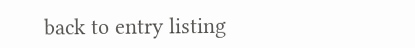back to entry listing